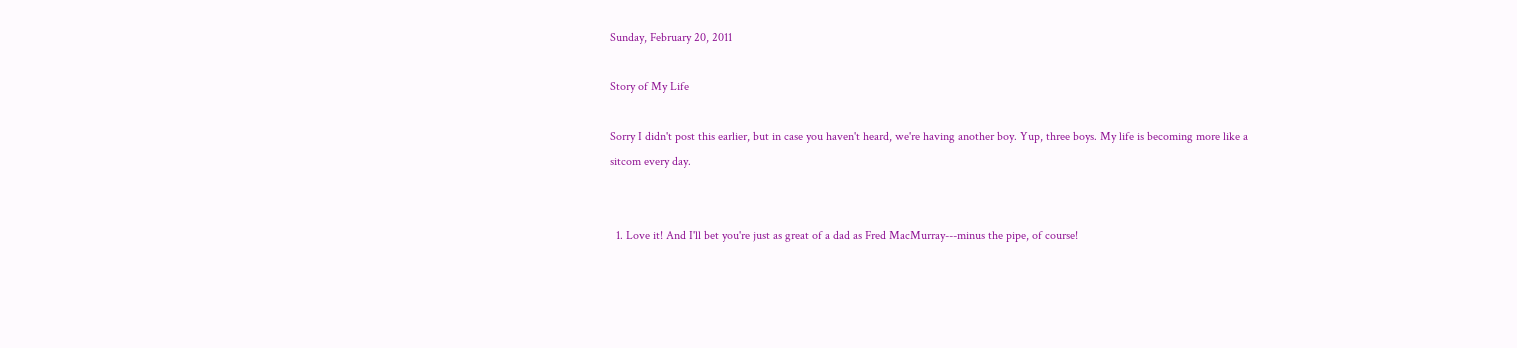Sunday, February 20, 2011

Story of My Life

Sorry I didn't post this earlier, but in case you haven't heard, we're having another boy. Yup, three boys. My life is becoming more like a sitcom every day.


  1. Love it! And I'll bet you're just as great of a dad as Fred MacMurray---minus the pipe, of course!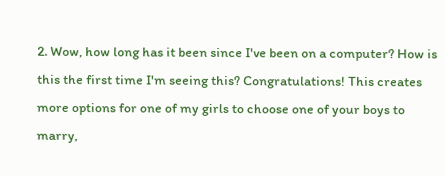2. Wow, how long has it been since I've been on a computer? How is this the first time I'm seeing this? Congratulations! This creates more options for one of my girls to choose one of your boys to marry,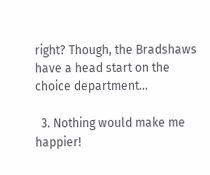right? Though, the Bradshaws have a head start on the choice department...

  3. Nothing would make me happier!